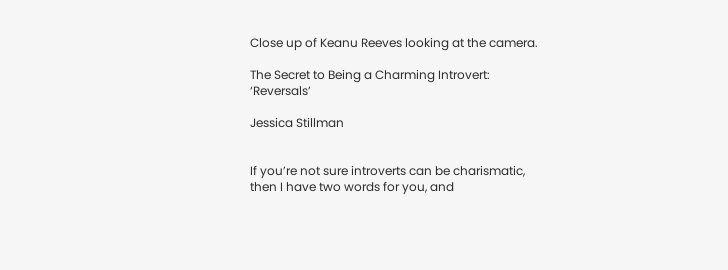Close up of Keanu Reeves looking at the camera.

The Secret to Being a Charming Introvert: ‘Reversals’

Jessica Stillman


If you’re not sure introverts can be charismatic, then I have two words for you, and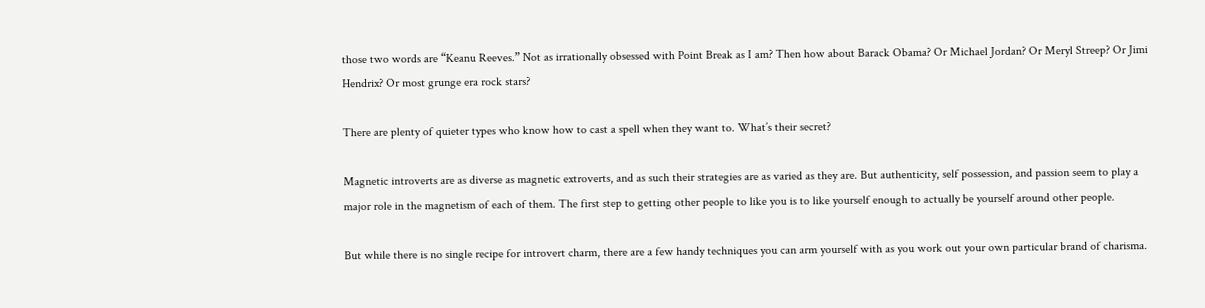those two words are “Keanu Reeves.” Not as irrationally obsessed with Point Break as I am? Then how about Barack Obama? Or Michael Jordan? Or Meryl Streep? Or Jimi Hendrix? Or most grunge era rock stars?

There are plenty of quieter types who know how to cast a spell when they want to. What’s their secret?

Magnetic introverts are as diverse as magnetic extroverts, and as such their strategies are as varied as they are. But authenticity, self possession, and passion seem to play a major role in the magnetism of each of them. The first step to getting other people to like you is to like yourself enough to actually be yourself around other people.

But while there is no single recipe for introvert charm, there are a few handy techniques you can arm yourself with as you work out your own particular brand of charisma.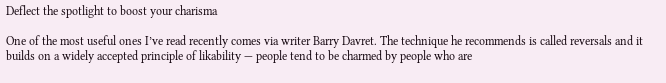Deflect the spotlight to boost your charisma

One of the most useful ones I’ve read recently comes via writer Barry Davret. The technique he recommends is called reversals and it builds on a widely accepted principle of likability — people tend to be charmed by people who are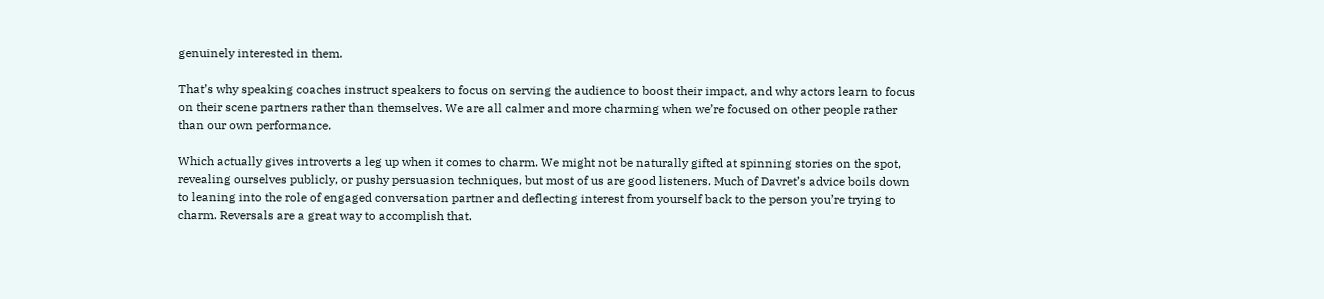genuinely interested in them.

That’s why speaking coaches instruct speakers to focus on serving the audience to boost their impact, and why actors learn to focus on their scene partners rather than themselves. We are all calmer and more charming when we’re focused on other people rather than our own performance.

Which actually gives introverts a leg up when it comes to charm. We might not be naturally gifted at spinning stories on the spot, revealing ourselves publicly, or pushy persuasion techniques, but most of us are good listeners. Much of Davret’s advice boils down to leaning into the role of engaged conversation partner and deflecting interest from yourself back to the person you’re trying to charm. Reversals are a great way to accomplish that.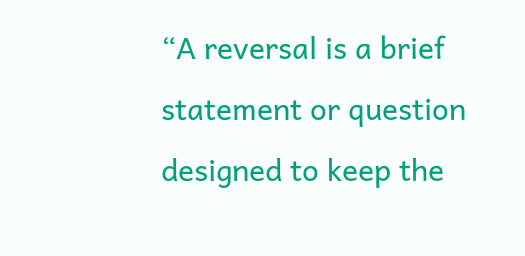“A reversal is a brief statement or question designed to keep the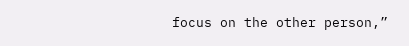focus on the other person,”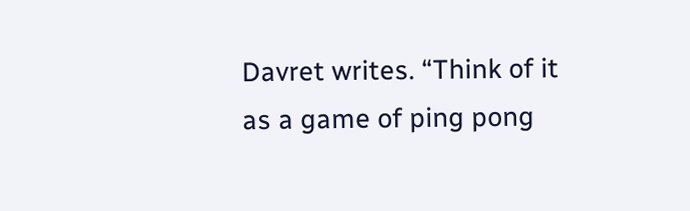Davret writes. “Think of it as a game of ping pong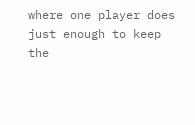where one player does just enough to keep the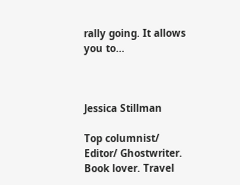rally going. It allows you to…



Jessica Stillman

Top columnist/ Editor/ Ghostwriter. Book lover. Travel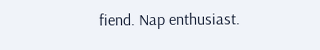fiend. Nap enthusiast.